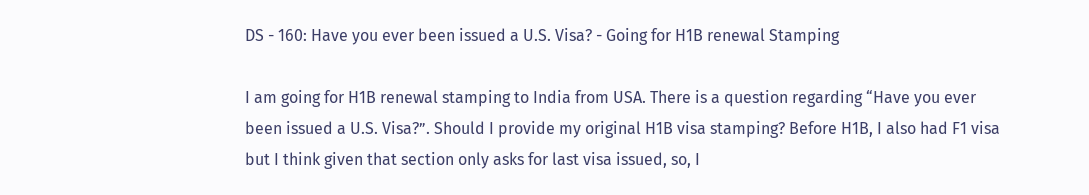DS - 160: Have you ever been issued a U.S. Visa? - Going for H1B renewal Stamping

I am going for H1B renewal stamping to India from USA. There is a question regarding “Have you ever been issued a U.S. Visa?”. Should I provide my original H1B visa stamping? Before H1B, I also had F1 visa but I think given that section only asks for last visa issued, so, I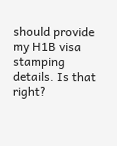should provide my H1B visa stamping details. Is that right?